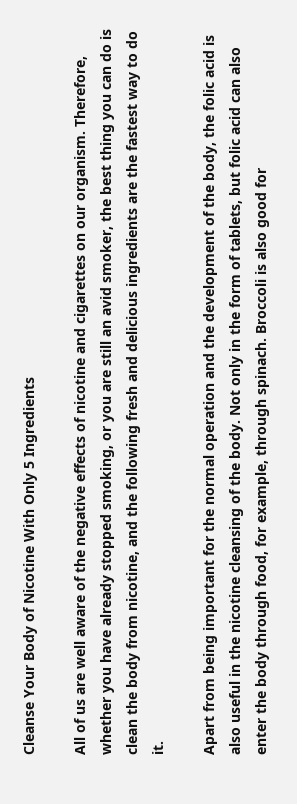Cleanse Your Body of Nicotine With Only 5 Ingredients

All of us are well aware of the negative effects of nicotine and cigarettes on our organism. Therefore, whether you have already stopped smoking, or you are still an avid smoker, the best thing you can do is clean the body from nicotine, and the following fresh and delicious ingredients are the fastest way to do it.

Apart from being important for the normal operation and the development of the body, the folic acid is also useful in the nicotine cleansing of the body. Not only in the form of tablets, but folic acid can also enter the body through food, for example, through spinach. Broccoli is also good for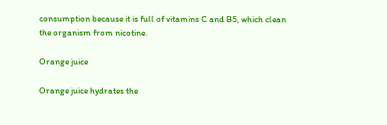consumption because it is full of vitamins C and B5, which clean the organism from nicotine.

Orange juice

Orange juice hydrates the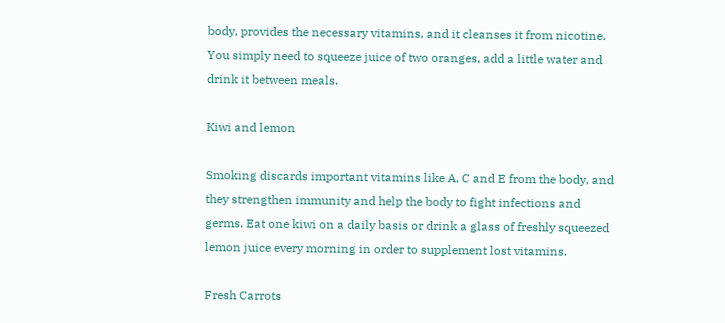body, provides the necessary vitamins, and it cleanses it from nicotine. You simply need to squeeze juice of two oranges, add a little water and drink it between meals.

Kiwi and lemon

Smoking discards important vitamins like A, C and E from the body, and they strengthen immunity and help the body to fight infections and germs. Eat one kiwi on a daily basis or drink a glass of freshly squeezed lemon juice every morning in order to supplement lost vitamins.

Fresh Carrots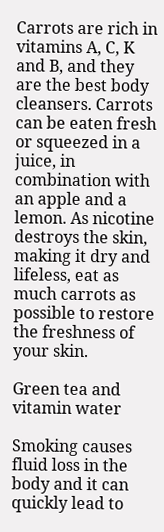Carrots are rich in vitamins A, C, K and B, and they are the best body cleansers. Carrots can be eaten fresh or squeezed in a juice, in combination with an apple and a lemon. As nicotine destroys the skin, making it dry and lifeless, eat as much carrots as possible to restore the freshness of your skin.

Green tea and vitamin water

Smoking causes fluid loss in the body and it can quickly lead to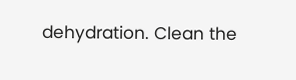dehydration. Clean the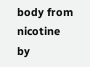body from nicotine by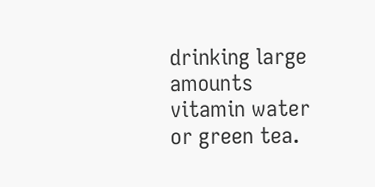drinking large amounts vitamin water or green tea.